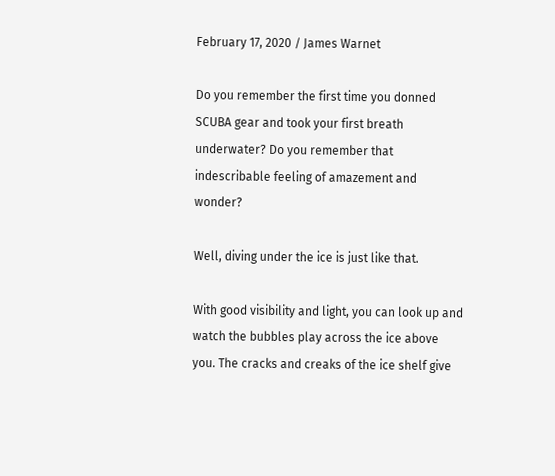February 17, 2020 / James Warnet

Do you remember the first time you donned SCUBA gear and took your first breath underwater? Do you remember that indescribable feeling of amazement and wonder?

Well, diving under the ice is just like that.

With good visibility and light, you can look up and watch the bubbles play across the ice above you. The cracks and creaks of the ice shelf give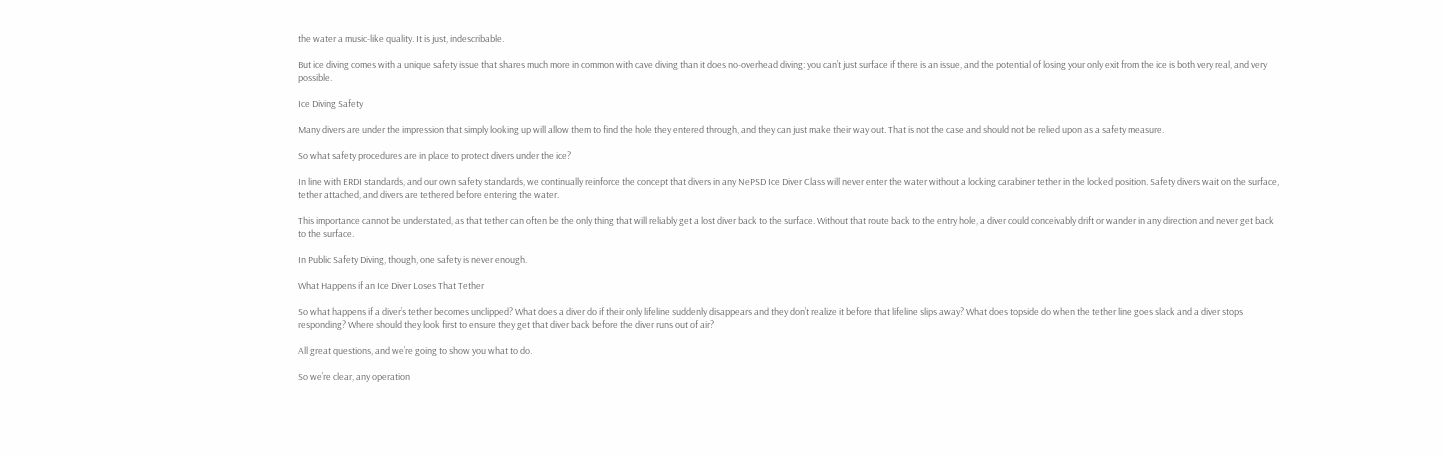the water a music-like quality. It is just, indescribable.

But ice diving comes with a unique safety issue that shares much more in common with cave diving than it does no-overhead diving: you can’t just surface if there is an issue, and the potential of losing your only exit from the ice is both very real, and very possible.

Ice Diving Safety

Many divers are under the impression that simply looking up will allow them to find the hole they entered through, and they can just make their way out. That is not the case and should not be relied upon as a safety measure.

So what safety procedures are in place to protect divers under the ice?

In line with ERDI standards, and our own safety standards, we continually reinforce the concept that divers in any NePSD Ice Diver Class will never enter the water without a locking carabiner tether in the locked position. Safety divers wait on the surface, tether attached, and divers are tethered before entering the water.

This importance cannot be understated, as that tether can often be the only thing that will reliably get a lost diver back to the surface. Without that route back to the entry hole, a diver could conceivably drift or wander in any direction and never get back to the surface.

In Public Safety Diving, though, one safety is never enough.

What Happens if an Ice Diver Loses That Tether

So what happens if a diver’s tether becomes unclipped? What does a diver do if their only lifeline suddenly disappears and they don’t realize it before that lifeline slips away? What does topside do when the tether line goes slack and a diver stops responding? Where should they look first to ensure they get that diver back before the diver runs out of air?

All great questions, and we’re going to show you what to do.

So we’re clear, any operation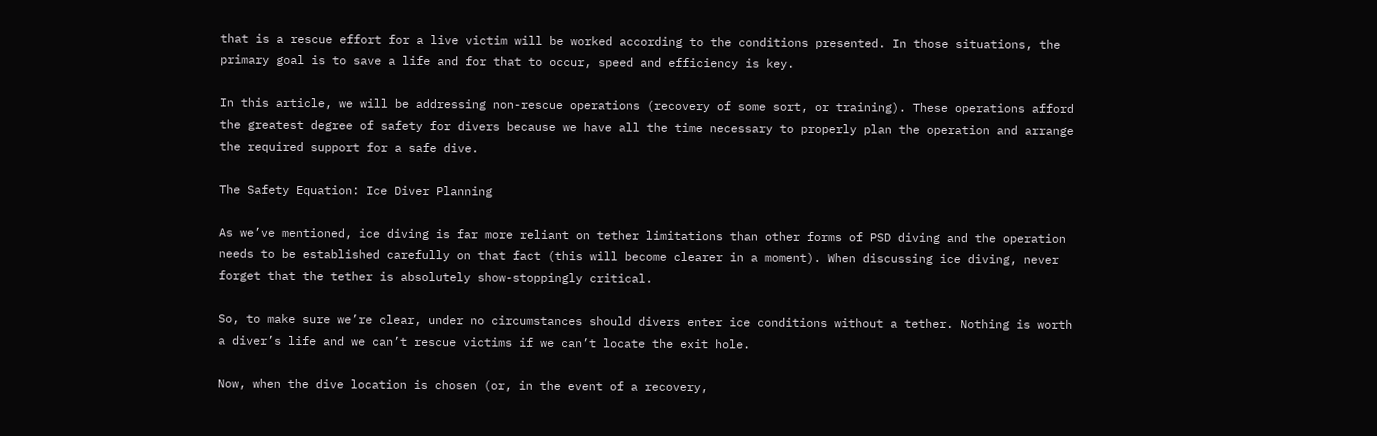that is a rescue effort for a live victim will be worked according to the conditions presented. In those situations, the primary goal is to save a life and for that to occur, speed and efficiency is key.

In this article, we will be addressing non-rescue operations (recovery of some sort, or training). These operations afford the greatest degree of safety for divers because we have all the time necessary to properly plan the operation and arrange the required support for a safe dive.

The Safety Equation: Ice Diver Planning

As we’ve mentioned, ice diving is far more reliant on tether limitations than other forms of PSD diving and the operation needs to be established carefully on that fact (this will become clearer in a moment). When discussing ice diving, never forget that the tether is absolutely show-stoppingly critical.

So, to make sure we’re clear, under no circumstances should divers enter ice conditions without a tether. Nothing is worth a diver’s life and we can’t rescue victims if we can’t locate the exit hole.

Now, when the dive location is chosen (or, in the event of a recovery,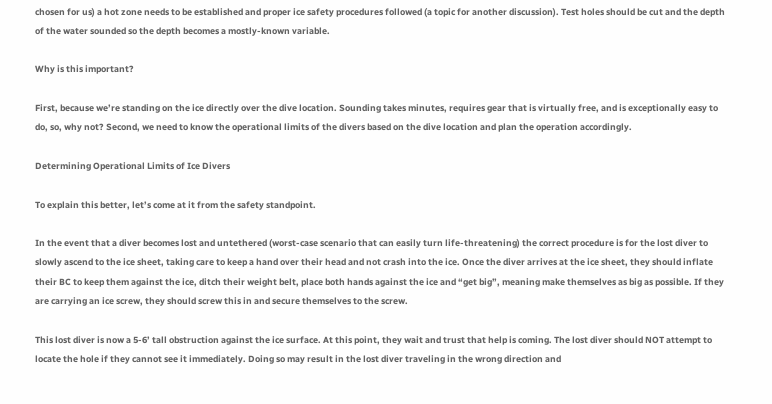chosen for us) a hot zone needs to be established and proper ice safety procedures followed (a topic for another discussion). Test holes should be cut and the depth of the water sounded so the depth becomes a mostly-known variable.

Why is this important?

First, because we’re standing on the ice directly over the dive location. Sounding takes minutes, requires gear that is virtually free, and is exceptionally easy to do, so, why not? Second, we need to know the operational limits of the divers based on the dive location and plan the operation accordingly.

Determining Operational Limits of Ice Divers

To explain this better, let’s come at it from the safety standpoint.

In the event that a diver becomes lost and untethered (worst-case scenario that can easily turn life-threatening) the correct procedure is for the lost diver to slowly ascend to the ice sheet, taking care to keep a hand over their head and not crash into the ice. Once the diver arrives at the ice sheet, they should inflate their BC to keep them against the ice, ditch their weight belt, place both hands against the ice and “get big”, meaning make themselves as big as possible. If they are carrying an ice screw, they should screw this in and secure themselves to the screw.

This lost diver is now a 5-6’ tall obstruction against the ice surface. At this point, they wait and trust that help is coming. The lost diver should NOT attempt to locate the hole if they cannot see it immediately. Doing so may result in the lost diver traveling in the wrong direction and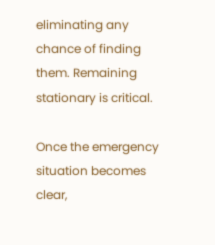eliminating any chance of finding them. Remaining stationary is critical.

Once the emergency situation becomes clear,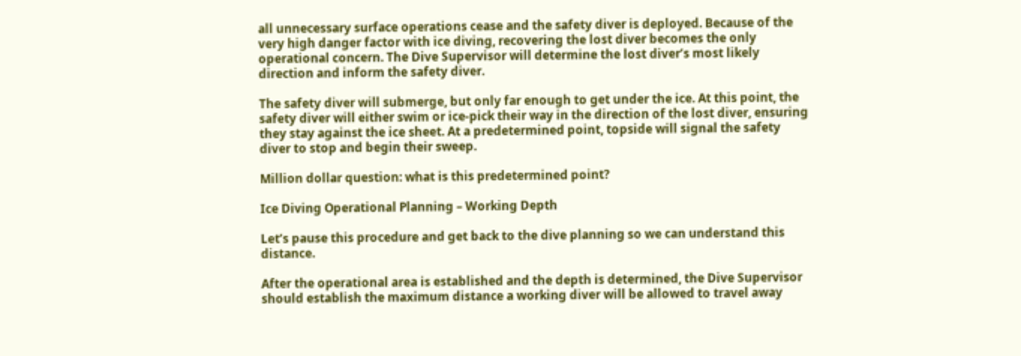all unnecessary surface operations cease and the safety diver is deployed. Because of the very high danger factor with ice diving, recovering the lost diver becomes the only operational concern. The Dive Supervisor will determine the lost diver’s most likely direction and inform the safety diver.

The safety diver will submerge, but only far enough to get under the ice. At this point, the safety diver will either swim or ice-pick their way in the direction of the lost diver, ensuring they stay against the ice sheet. At a predetermined point, topside will signal the safety diver to stop and begin their sweep.

Million dollar question: what is this predetermined point?

Ice Diving Operational Planning – Working Depth

Let’s pause this procedure and get back to the dive planning so we can understand this distance.

After the operational area is established and the depth is determined, the Dive Supervisor should establish the maximum distance a working diver will be allowed to travel away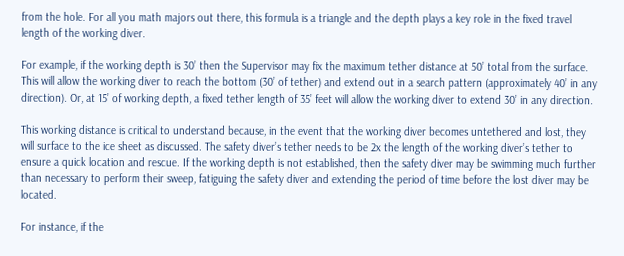from the hole. For all you math majors out there, this formula is a triangle and the depth plays a key role in the fixed travel length of the working diver.

For example, if the working depth is 30’ then the Supervisor may fix the maximum tether distance at 50’ total from the surface. This will allow the working diver to reach the bottom (30’ of tether) and extend out in a search pattern (approximately 40’ in any direction). Or, at 15’ of working depth, a fixed tether length of 35’ feet will allow the working diver to extend 30’ in any direction.

This working distance is critical to understand because, in the event that the working diver becomes untethered and lost, they will surface to the ice sheet as discussed. The safety diver’s tether needs to be 2x the length of the working diver’s tether to ensure a quick location and rescue. If the working depth is not established, then the safety diver may be swimming much further than necessary to perform their sweep, fatiguing the safety diver and extending the period of time before the lost diver may be located.

For instance, if the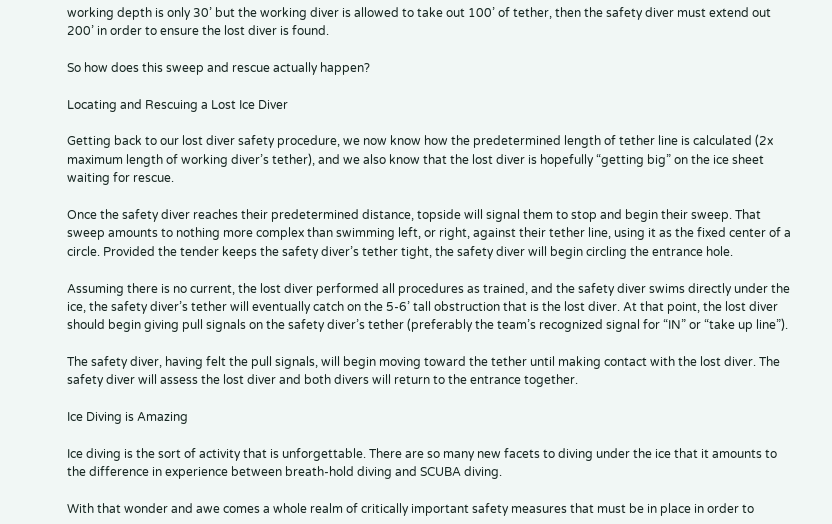working depth is only 30’ but the working diver is allowed to take out 100’ of tether, then the safety diver must extend out 200’ in order to ensure the lost diver is found.

So how does this sweep and rescue actually happen?

Locating and Rescuing a Lost Ice Diver

Getting back to our lost diver safety procedure, we now know how the predetermined length of tether line is calculated (2x maximum length of working diver’s tether), and we also know that the lost diver is hopefully “getting big” on the ice sheet waiting for rescue.

Once the safety diver reaches their predetermined distance, topside will signal them to stop and begin their sweep. That sweep amounts to nothing more complex than swimming left, or right, against their tether line, using it as the fixed center of a circle. Provided the tender keeps the safety diver’s tether tight, the safety diver will begin circling the entrance hole.

Assuming there is no current, the lost diver performed all procedures as trained, and the safety diver swims directly under the ice, the safety diver’s tether will eventually catch on the 5-6’ tall obstruction that is the lost diver. At that point, the lost diver should begin giving pull signals on the safety diver’s tether (preferably the team’s recognized signal for “IN” or “take up line”).

The safety diver, having felt the pull signals, will begin moving toward the tether until making contact with the lost diver. The safety diver will assess the lost diver and both divers will return to the entrance together.

Ice Diving is Amazing

Ice diving is the sort of activity that is unforgettable. There are so many new facets to diving under the ice that it amounts to the difference in experience between breath-hold diving and SCUBA diving.

With that wonder and awe comes a whole realm of critically important safety measures that must be in place in order to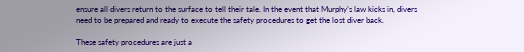ensure all divers return to the surface to tell their tale. In the event that Murphy’s law kicks in, divers need to be prepared and ready to execute the safety procedures to get the lost diver back.

These safety procedures are just a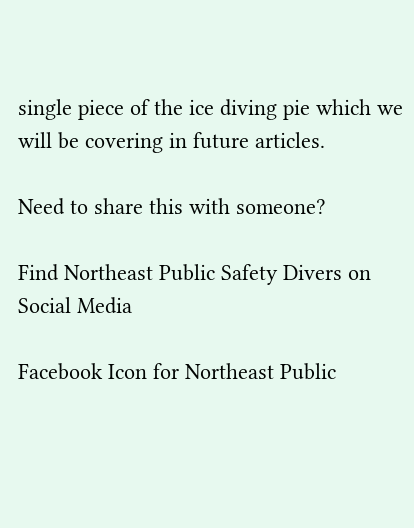single piece of the ice diving pie which we will be covering in future articles.

Need to share this with someone?

Find Northeast Public Safety Divers on Social Media

Facebook Icon for Northeast Public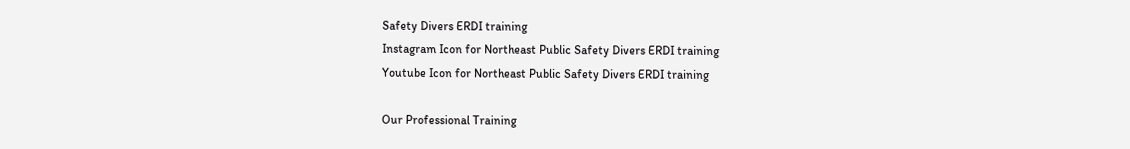Safety Divers ERDI training
Instagram Icon for Northeast Public Safety Divers ERDI training
Youtube Icon for Northeast Public Safety Divers ERDI training

Our Professional Training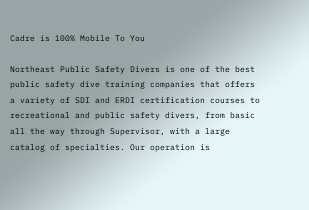Cadre is 100% Mobile To You

Northeast Public Safety Divers is one of the best public safety dive training companies that offers a variety of SDI and ERDI certification courses to recreational and public safety divers, from basic all the way through Supervisor, with a large catalog of specialties. Our operation is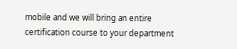mobile and we will bring an entire certification course to your department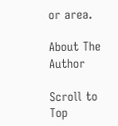or area.

About The Author

Scroll to Top